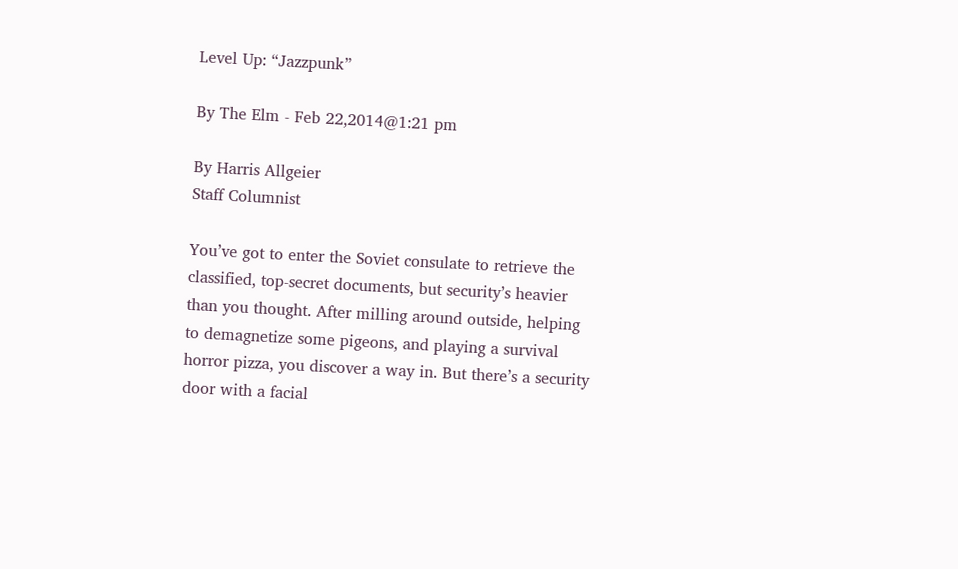Level Up: “Jazzpunk”

By The Elm - Feb 22,2014@1:21 pm

By Harris Allgeier
Staff Columnist

You’ve got to enter the Soviet consulate to retrieve the classified, top-secret documents, but security’s heavier than you thought. After milling around outside, helping to demagnetize some pigeons, and playing a survival horror pizza, you discover a way in. But there’s a security door with a facial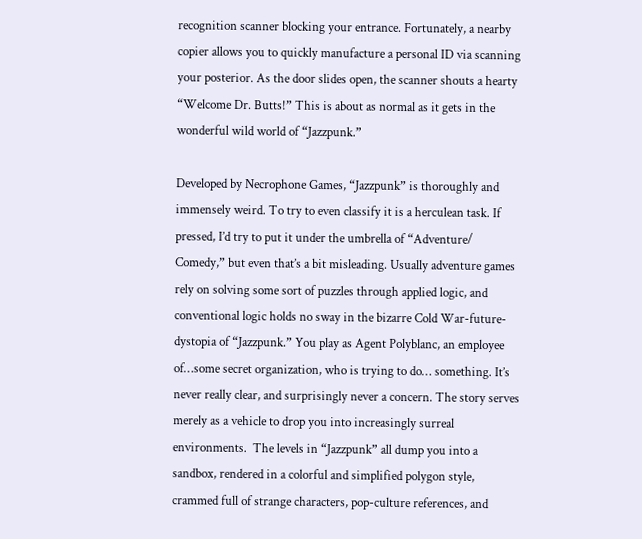recognition scanner blocking your entrance. Fortunately, a nearby copier allows you to quickly manufacture a personal ID via scanning your posterior. As the door slides open, the scanner shouts a hearty “Welcome Dr. Butts!” This is about as normal as it gets in the wonderful wild world of “Jazzpunk.”

Developed by Necrophone Games, “Jazzpunk” is thoroughly and immensely weird. To try to even classify it is a herculean task. If pressed, I’d try to put it under the umbrella of “Adventure/ Comedy,” but even that’s a bit misleading. Usually adventure games rely on solving some sort of puzzles through applied logic, and conventional logic holds no sway in the bizarre Cold War-future-dystopia of “Jazzpunk.” You play as Agent Polyblanc, an employee of…some secret organization, who is trying to do… something. It’s never really clear, and surprisingly never a concern. The story serves merely as a vehicle to drop you into increasingly surreal environments.  The levels in “Jazzpunk” all dump you into a sandbox, rendered in a colorful and simplified polygon style, crammed full of strange characters, pop-culture references, and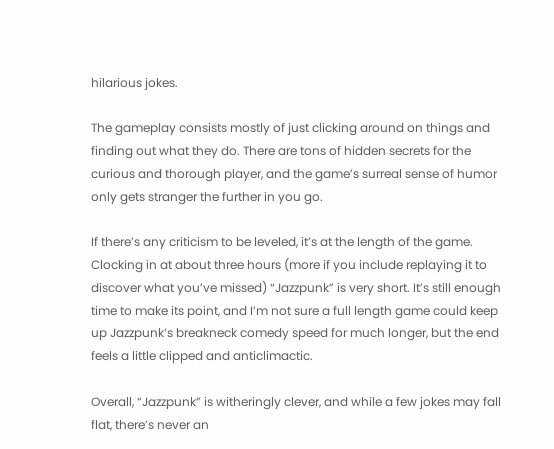hilarious jokes.

The gameplay consists mostly of just clicking around on things and finding out what they do. There are tons of hidden secrets for the curious and thorough player, and the game’s surreal sense of humor only gets stranger the further in you go.

If there’s any criticism to be leveled, it’s at the length of the game. Clocking in at about three hours (more if you include replaying it to discover what you’ve missed) “Jazzpunk” is very short. It’s still enough time to make its point, and I’m not sure a full length game could keep up Jazzpunk’s breakneck comedy speed for much longer, but the end feels a little clipped and anticlimactic.

Overall, “Jazzpunk” is witheringly clever, and while a few jokes may fall flat, there’s never an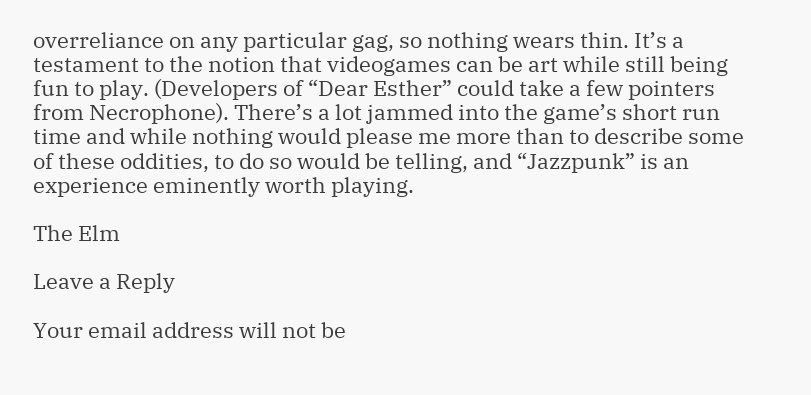overreliance on any particular gag, so nothing wears thin. It’s a testament to the notion that videogames can be art while still being fun to play. (Developers of “Dear Esther” could take a few pointers from Necrophone). There’s a lot jammed into the game’s short run time and while nothing would please me more than to describe some of these oddities, to do so would be telling, and “Jazzpunk” is an experience eminently worth playing.

The Elm

Leave a Reply

Your email address will not be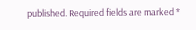published. Required fields are marked *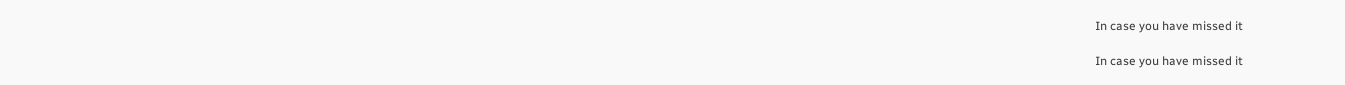In case you have missed it

In case you have missed it